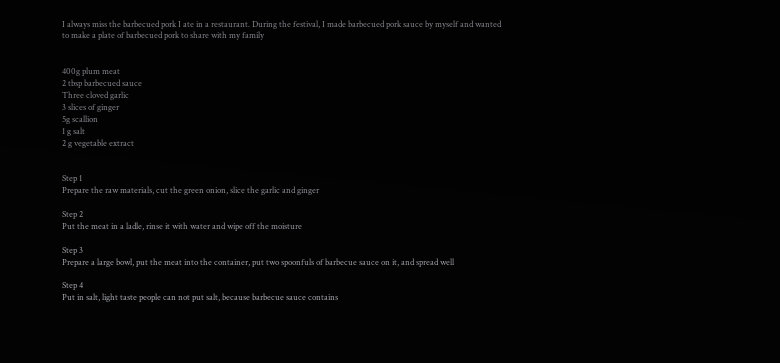I always miss the barbecued pork I ate in a restaurant. During the festival, I made barbecued pork sauce by myself and wanted to make a plate of barbecued pork to share with my family


400g plum meat
2 tbsp barbecued sauce
Three cloved garlic
3 slices of ginger
5g scallion
1 g salt
2 g vegetable extract


Step 1
Prepare the raw materials, cut the green onion, slice the garlic and ginger

Step 2
Put the meat in a ladle, rinse it with water and wipe off the moisture

Step 3
Prepare a large bowl, put the meat into the container, put two spoonfuls of barbecue sauce on it, and spread well

Step 4
Put in salt, light taste people can not put salt, because barbecue sauce contains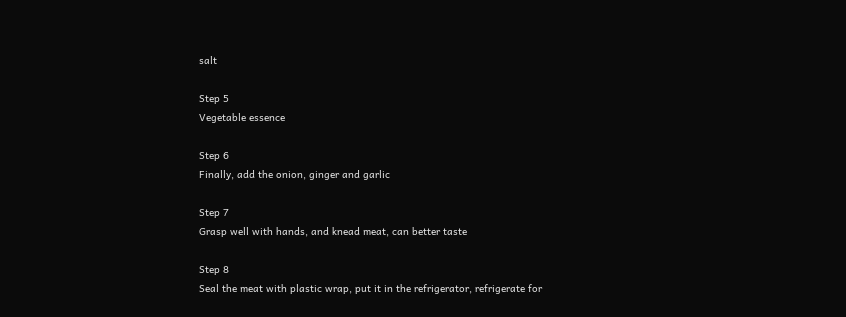salt

Step 5
Vegetable essence

Step 6
Finally, add the onion, ginger and garlic

Step 7
Grasp well with hands, and knead meat, can better taste

Step 8
Seal the meat with plastic wrap, put it in the refrigerator, refrigerate for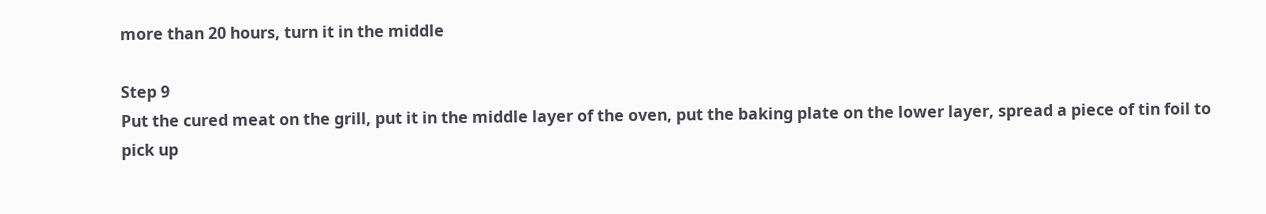more than 20 hours, turn it in the middle

Step 9
Put the cured meat on the grill, put it in the middle layer of the oven, put the baking plate on the lower layer, spread a piece of tin foil to pick up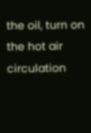the oil, turn on the hot air circulation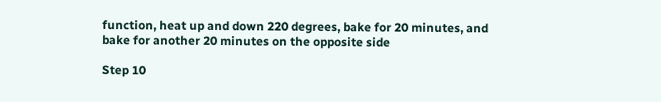function, heat up and down 220 degrees, bake for 20 minutes, and bake for another 20 minutes on the opposite side

Step 10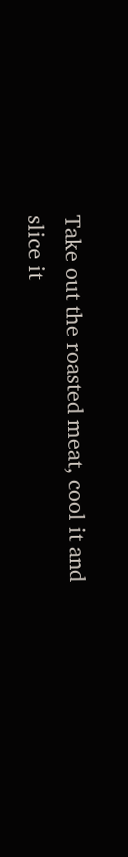Take out the roasted meat, cool it and slice it